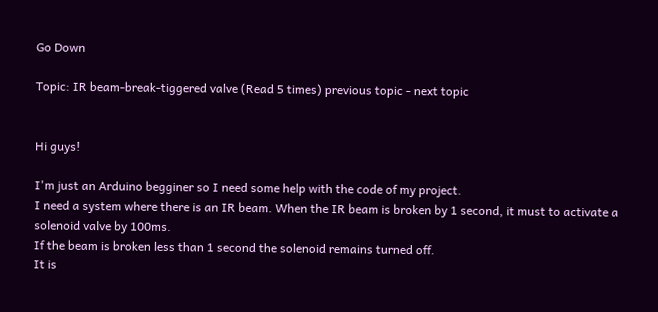Go Down

Topic: IR beam-break-tiggered valve (Read 5 times) previous topic - next topic


Hi guys!

I'm just an Arduino begginer so I need some help with the code of my project.
I need a system where there is an IR beam. When the IR beam is broken by 1 second, it must to activate a solenoid valve by 100ms.
If the beam is broken less than 1 second the solenoid remains turned off.
It is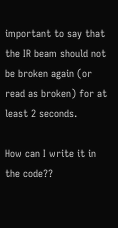important to say that the IR beam should not be broken again (or read as broken) for at least 2 seconds.

How can I write it in the code??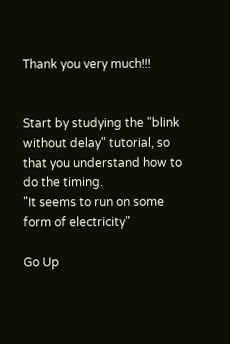Thank you very much!!!


Start by studying the "blink without delay" tutorial, so that you understand how to do the timing.
"It seems to run on some form of electricity"

Go Up